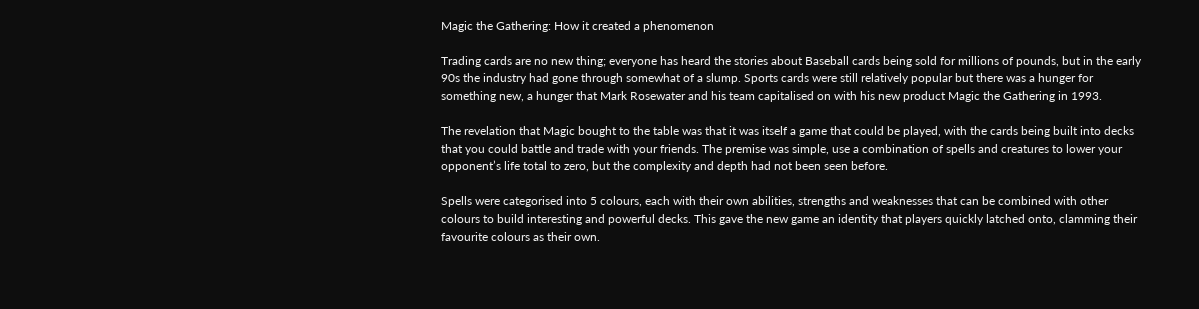Magic the Gathering: How it created a phenomenon

Trading cards are no new thing; everyone has heard the stories about Baseball cards being sold for millions of pounds, but in the early 90s the industry had gone through somewhat of a slump. Sports cards were still relatively popular but there was a hunger for something new, a hunger that Mark Rosewater and his team capitalised on with his new product Magic the Gathering in 1993.

The revelation that Magic bought to the table was that it was itself a game that could be played, with the cards being built into decks that you could battle and trade with your friends. The premise was simple, use a combination of spells and creatures to lower your opponent’s life total to zero, but the complexity and depth had not been seen before.

Spells were categorised into 5 colours, each with their own abilities, strengths and weaknesses that can be combined with other colours to build interesting and powerful decks. This gave the new game an identity that players quickly latched onto, clamming their favourite colours as their own.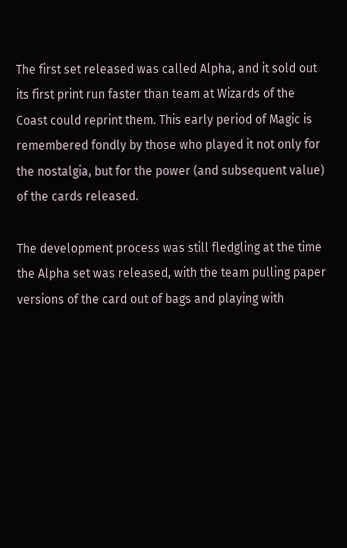The first set released was called Alpha, and it sold out its first print run faster than team at Wizards of the Coast could reprint them. This early period of Magic is remembered fondly by those who played it not only for the nostalgia, but for the power (and subsequent value) of the cards released.

The development process was still fledgling at the time the Alpha set was released, with the team pulling paper versions of the card out of bags and playing with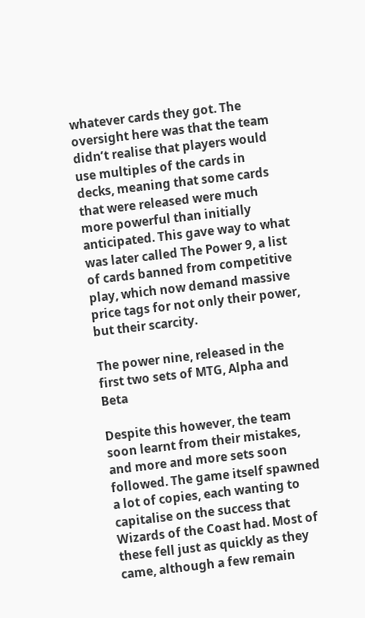whatever cards they got. The oversight here was that the team didn’t realise that players would use multiples of the cards in decks, meaning that some cards that were released were much more powerful than initially anticipated. This gave way to what was later called The Power 9, a list of cards banned from competitive play, which now demand massive price tags for not only their power, but their scarcity.

The power nine, released in the first two sets of MTG, Alpha and Beta

Despite this however, the team soon learnt from their mistakes, and more and more sets soon followed. The game itself spawned a lot of copies, each wanting to capitalise on the success that Wizards of the Coast had. Most of these fell just as quickly as they came, although a few remain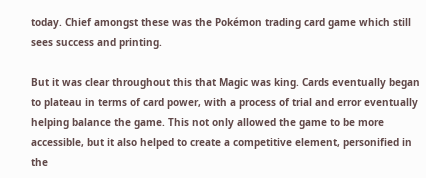today. Chief amongst these was the Pokémon trading card game which still sees success and printing.

But it was clear throughout this that Magic was king. Cards eventually began to plateau in terms of card power, with a process of trial and error eventually helping balance the game. This not only allowed the game to be more accessible, but it also helped to create a competitive element, personified in the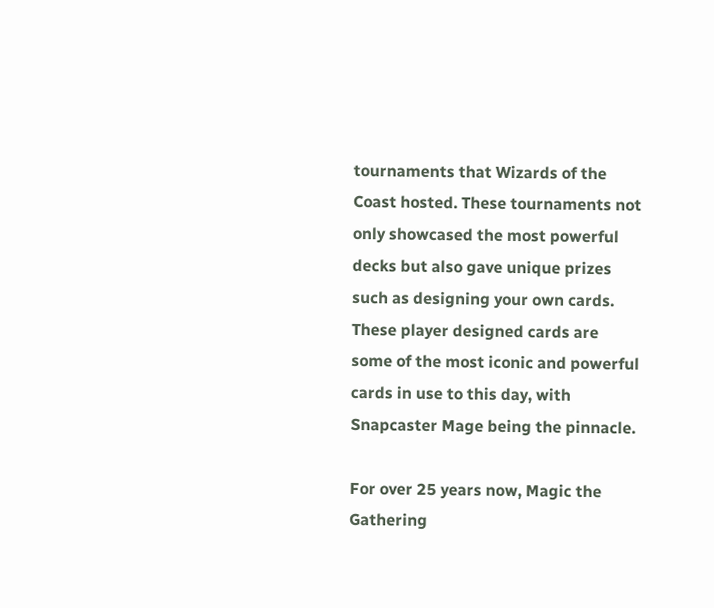tournaments that Wizards of the Coast hosted. These tournaments not only showcased the most powerful decks but also gave unique prizes such as designing your own cards. These player designed cards are some of the most iconic and powerful cards in use to this day, with Snapcaster Mage being the pinnacle.

For over 25 years now, Magic the Gathering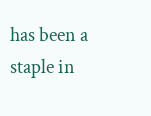has been a staple in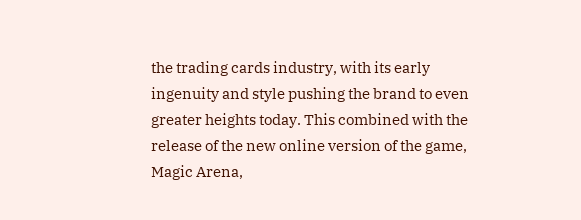the trading cards industry, with its early ingenuity and style pushing the brand to even greater heights today. This combined with the release of the new online version of the game, Magic Arena,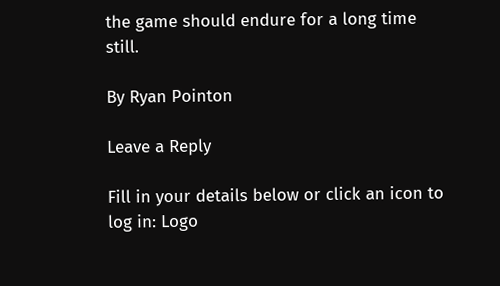the game should endure for a long time still.

By Ryan Pointon

Leave a Reply

Fill in your details below or click an icon to log in: Logo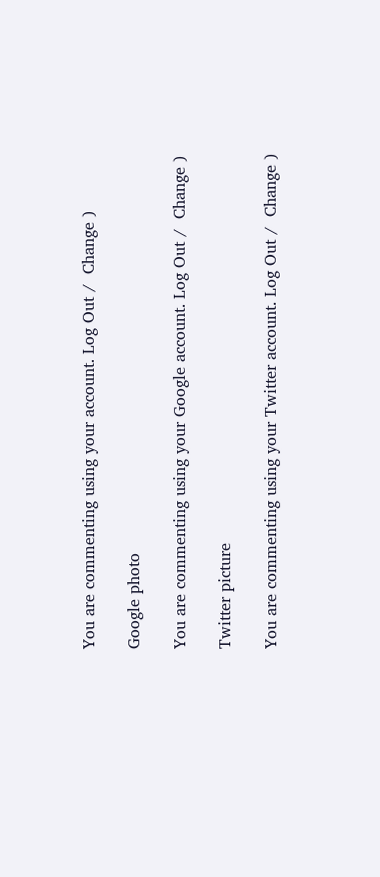You are commenting using your account. Log Out /  Change )

Google photo

You are commenting using your Google account. Log Out /  Change )

Twitter picture

You are commenting using your Twitter account. Log Out /  Change )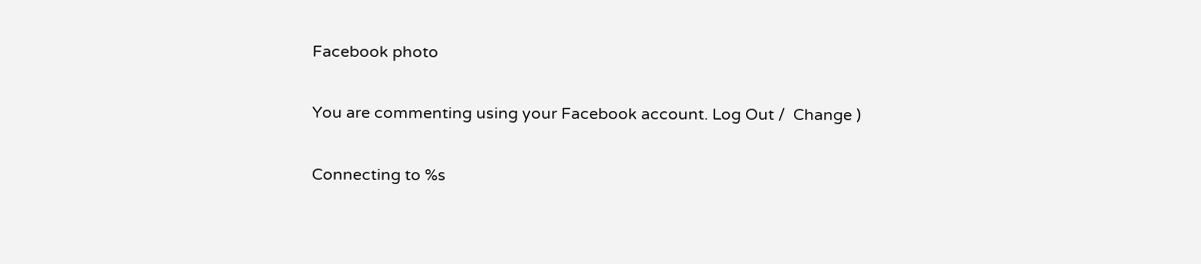Facebook photo

You are commenting using your Facebook account. Log Out /  Change )

Connecting to %s